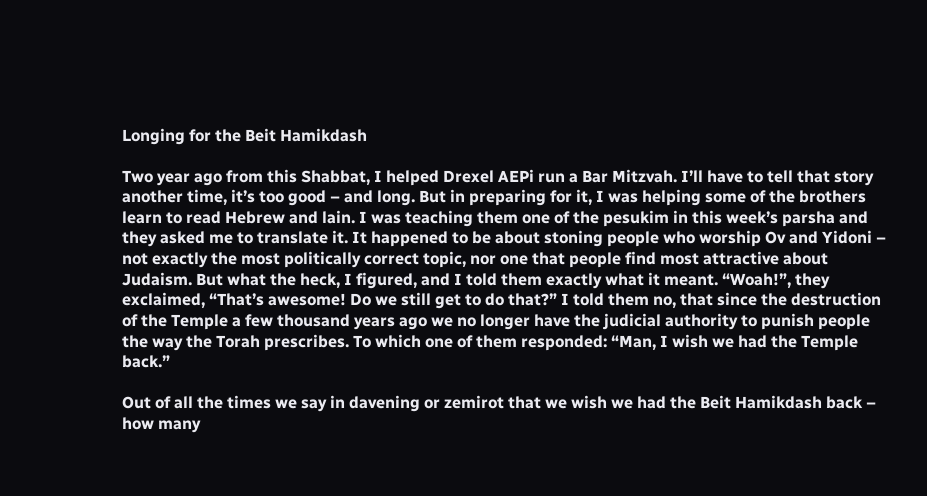Longing for the Beit Hamikdash

Two year ago from this Shabbat, I helped Drexel AEPi run a Bar Mitzvah. I’ll have to tell that story another time, it’s too good – and long. But in preparing for it, I was helping some of the brothers learn to read Hebrew and lain. I was teaching them one of the pesukim in this week’s parsha and they asked me to translate it. It happened to be about stoning people who worship Ov and Yidoni – not exactly the most politically correct topic, nor one that people find most attractive about Judaism. But what the heck, I figured, and I told them exactly what it meant. “Woah!”, they exclaimed, “That’s awesome! Do we still get to do that?” I told them no, that since the destruction of the Temple a few thousand years ago we no longer have the judicial authority to punish people the way the Torah prescribes. To which one of them responded: “Man, I wish we had the Temple back.”

Out of all the times we say in davening or zemirot that we wish we had the Beit Hamikdash back – how many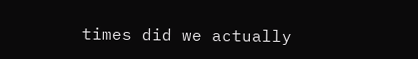times did we actually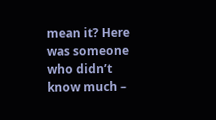mean it? Here was someone who didn’t know much –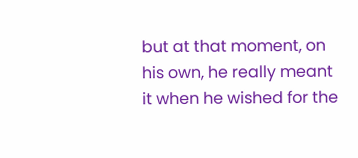but at that moment, on his own, he really meant it when he wished for the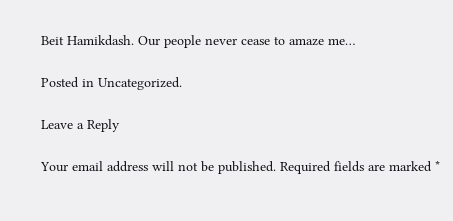Beit Hamikdash. Our people never cease to amaze me…

Posted in Uncategorized.

Leave a Reply

Your email address will not be published. Required fields are marked *